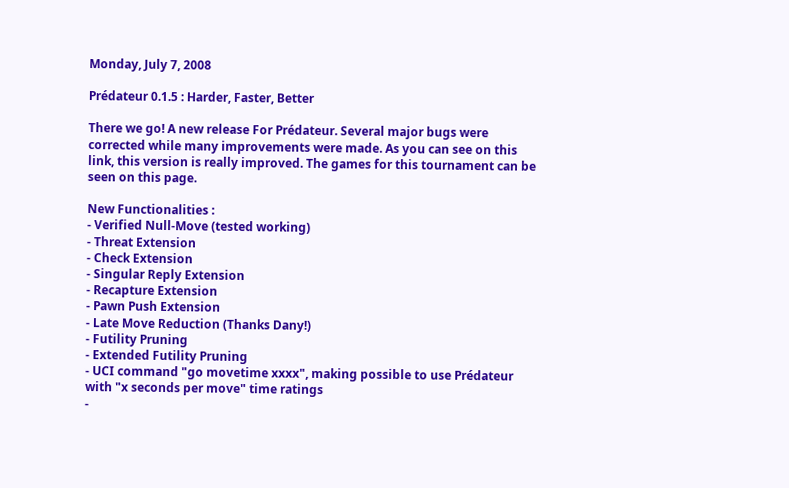Monday, July 7, 2008

Prédateur 0.1.5 : Harder, Faster, Better

There we go! A new release For Prédateur. Several major bugs were corrected while many improvements were made. As you can see on this link, this version is really improved. The games for this tournament can be seen on this page.

New Functionalities :
- Verified Null-Move (tested working)
- Threat Extension
- Check Extension
- Singular Reply Extension
- Recapture Extension
- Pawn Push Extension
- Late Move Reduction (Thanks Dany!)
- Futility Pruning
- Extended Futility Pruning
- UCI command "go movetime xxxx", making possible to use Prédateur
with "x seconds per move" time ratings
-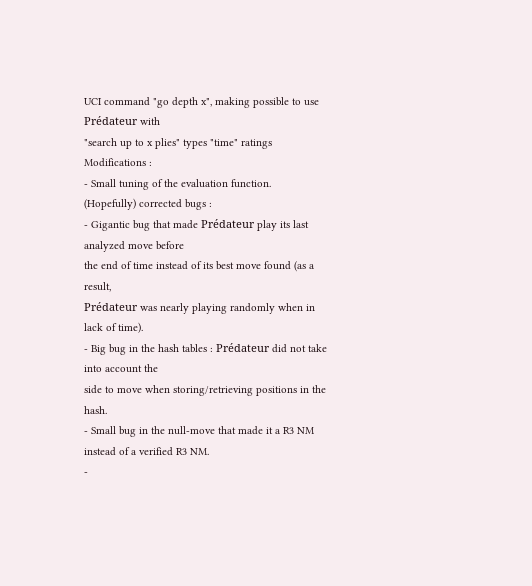UCI command "go depth x", making possible to use Prédateur with
"search up to x plies" types "time" ratings
Modifications :
- Small tuning of the evaluation function.
(Hopefully) corrected bugs :
- Gigantic bug that made Prédateur play its last analyzed move before
the end of time instead of its best move found (as a result,
Prédateur was nearly playing randomly when in lack of time).
- Big bug in the hash tables : Prédateur did not take into account the
side to move when storing/retrieving positions in the hash.
- Small bug in the null-move that made it a R3 NM instead of a verified R3 NM.
-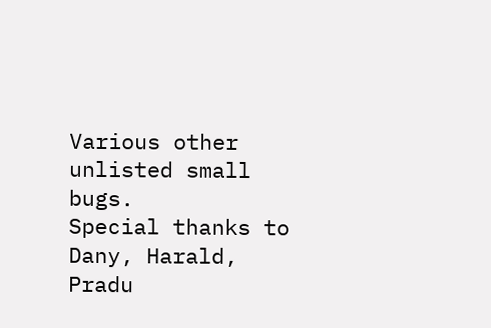Various other unlisted small bugs.
Special thanks to Dany, Harald, Pradu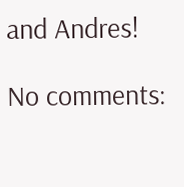and Andres!

No comments: